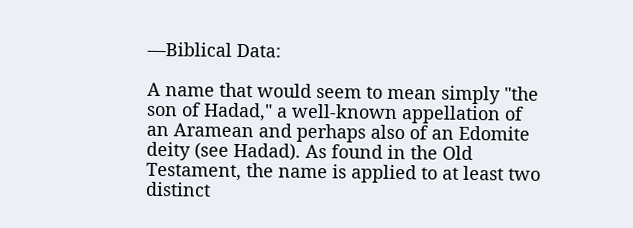—Biblical Data:

A name that would seem to mean simply "the son of Hadad," a well-known appellation of an Aramean and perhaps also of an Edomite deity (see Hadad). As found in the Old Testament, the name is applied to at least two distinct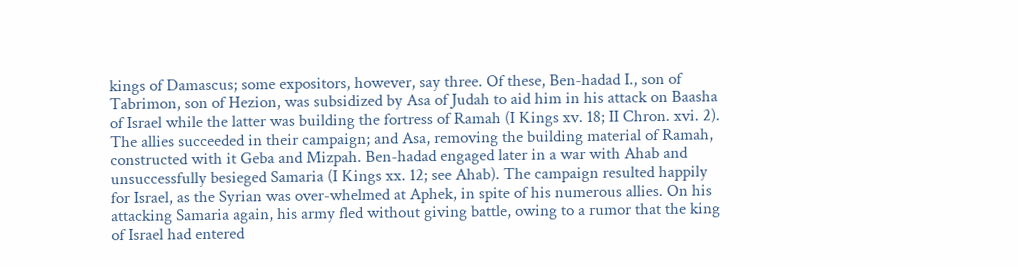kings of Damascus; some expositors, however, say three. Of these, Ben-hadad I., son of Tabrimon, son of Hezion, was subsidized by Asa of Judah to aid him in his attack on Baasha of Israel while the latter was building the fortress of Ramah (I Kings xv. 18; II Chron. xvi. 2). The allies succeeded in their campaign; and Asa, removing the building material of Ramah, constructed with it Geba and Mizpah. Ben-hadad engaged later in a war with Ahab and unsuccessfully besieged Samaria (I Kings xx. 12; see Ahab). The campaign resulted happily for Israel, as the Syrian was over-whelmed at Aphek, in spite of his numerous allies. On his attacking Samaria again, his army fled without giving battle, owing to a rumor that the king of Israel had entered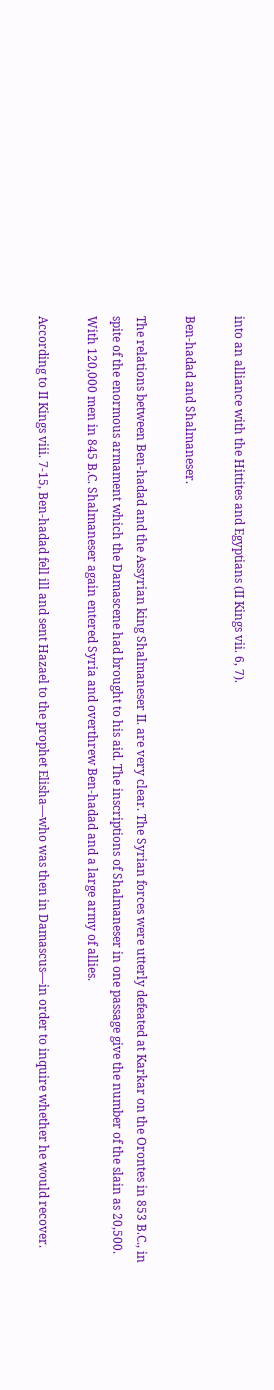into an alliance with the Hittites and Egyptians (II Kings vii. 6, 7).

Ben-hadad and Shalmaneser.

The relations between Ben-hadad and the Assyrian king Shalmaneser II. are very clear. The Syrian forces were utterly defeated at Karkar on the Orontes in 853 B.C., in spite of the enormous armament which the Damascene had brought to his aid. The inscriptions of Shalmaneser in one passage give the number of the slain as 20,500. With 120,000 men in 845 B.C. Shalmaneser again entered Syria and overthrew Ben-hadad and a large army of allies.

According to II Kings viii. 7-15, Ben-hadad fell ill and sent Hazael to the prophet Elisha—who was then in Damascus—in order to inquire whether he would recover.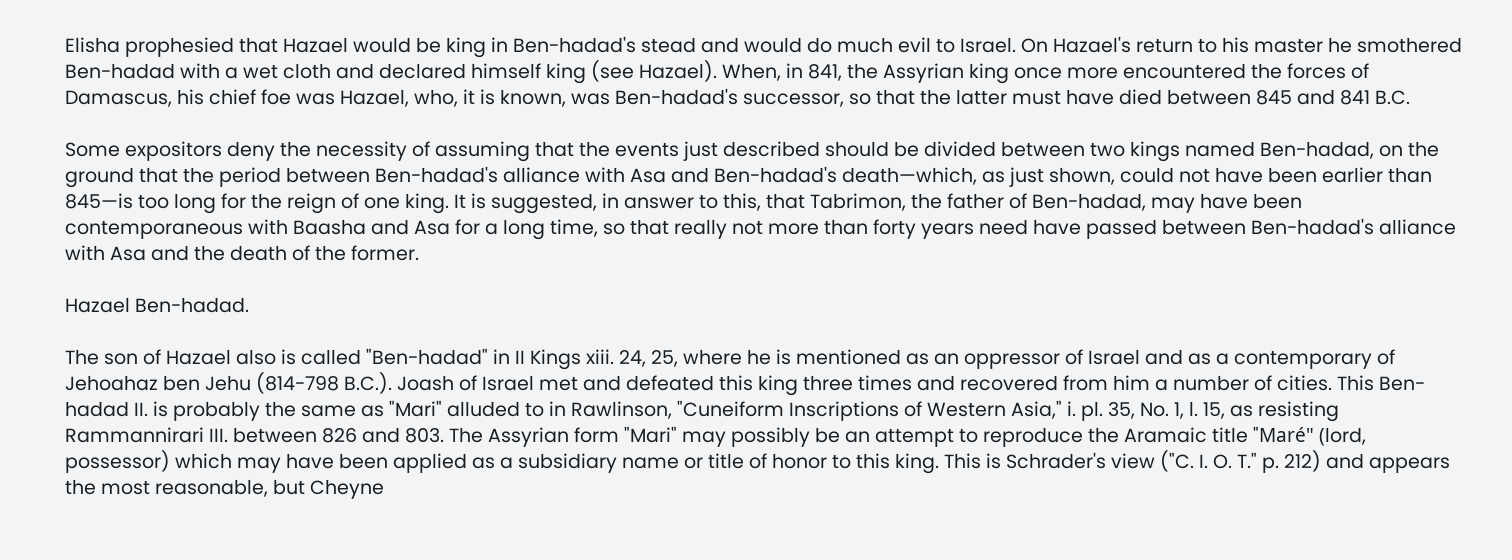Elisha prophesied that Hazael would be king in Ben-hadad's stead and would do much evil to Israel. On Hazael's return to his master he smothered Ben-hadad with a wet cloth and declared himself king (see Hazael). When, in 841, the Assyrian king once more encountered the forces of Damascus, his chief foe was Hazael, who, it is known, was Ben-hadad's successor, so that the latter must have died between 845 and 841 B.C.

Some expositors deny the necessity of assuming that the events just described should be divided between two kings named Ben-hadad, on the ground that the period between Ben-hadad's alliance with Asa and Ben-hadad's death—which, as just shown, could not have been earlier than 845—is too long for the reign of one king. It is suggested, in answer to this, that Tabrimon, the father of Ben-hadad, may have been contemporaneous with Baasha and Asa for a long time, so that really not more than forty years need have passed between Ben-hadad's alliance with Asa and the death of the former.

Hazael Ben-hadad.

The son of Hazael also is called "Ben-hadad" in II Kings xiii. 24, 25, where he is mentioned as an oppressor of Israel and as a contemporary of Jehoahaz ben Jehu (814-798 B.C.). Joash of Israel met and defeated this king three times and recovered from him a number of cities. This Ben-hadad II. is probably the same as "Mari" alluded to in Rawlinson, "Cuneiform Inscriptions of Western Asia," i. pl. 35, No. 1, l. 15, as resisting Rammannirari III. between 826 and 803. The Assyrian form "Mari" may possibly be an attempt to reproduce the Aramaic title "Maré" (lord, possessor) which may have been applied as a subsidiary name or title of honor to this king. This is Schrader's view ("C. I. O. T." p. 212) and appears the most reasonable, but Cheyne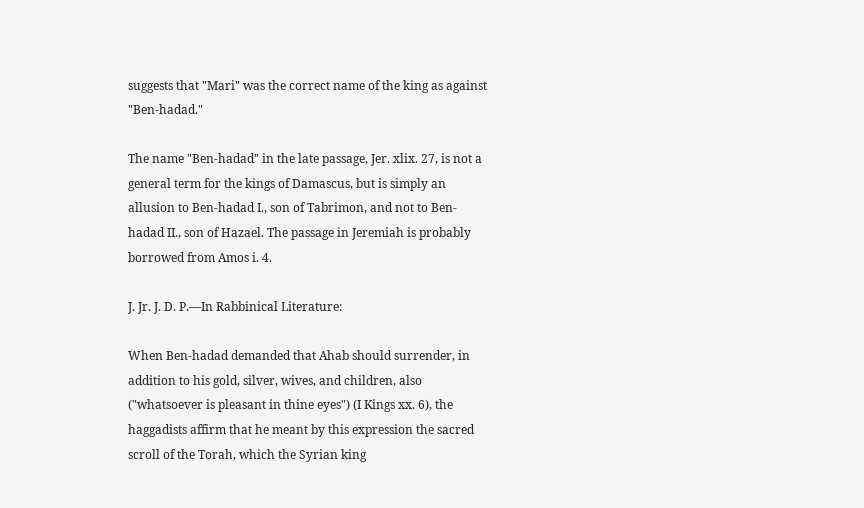suggests that "Mari" was the correct name of the king as against "Ben-hadad."

The name "Ben-hadad" in the late passage, Jer. xlix. 27, is not a general term for the kings of Damascus, but is simply an allusion to Ben-hadad I., son of Tabrimon, and not to Ben-hadad II., son of Hazael. The passage in Jeremiah is probably borrowed from Amos i. 4.

J. Jr. J. D. P.—In Rabbinical Literature:

When Ben-hadad demanded that Ahab should surrender, in addition to his gold, silver, wives, and children, also ("whatsoever is pleasant in thine eyes") (I Kings xx. 6), the haggadists affirm that he meant by this expression the sacred scroll of the Torah, which the Syrian king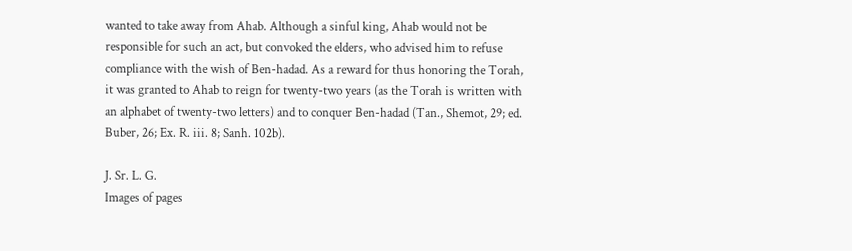wanted to take away from Ahab. Although a sinful king, Ahab would not be responsible for such an act, but convoked the elders, who advised him to refuse compliance with the wish of Ben-hadad. As a reward for thus honoring the Torah, it was granted to Ahab to reign for twenty-two years (as the Torah is written with an alphabet of twenty-two letters) and to conquer Ben-hadad (Tan., Shemot, 29; ed. Buber, 26; Ex. R. iii. 8; Sanh. 102b).

J. Sr. L. G.
Images of pages